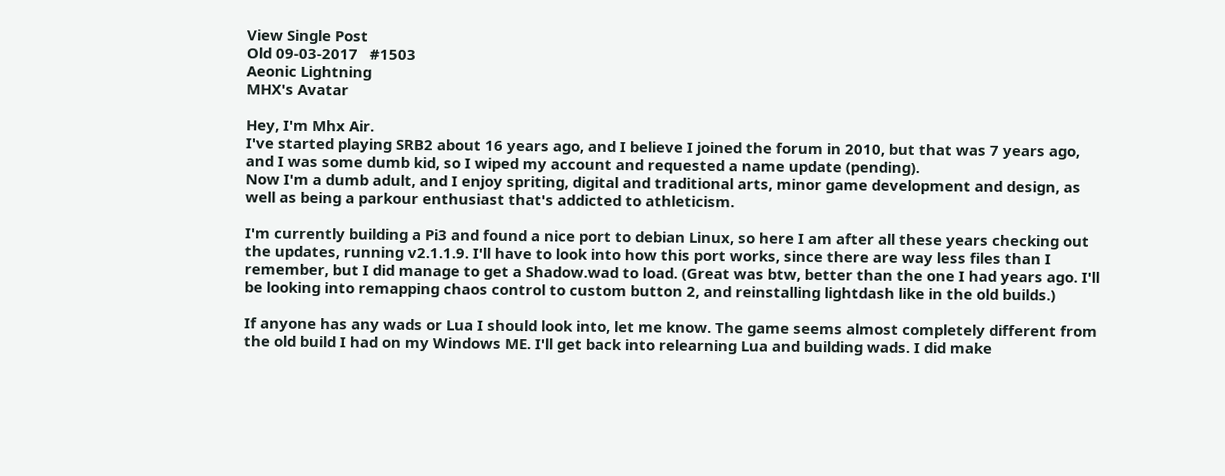View Single Post
Old 09-03-2017   #1503
Aeonic Lightning
MHX's Avatar

Hey, I'm Mhx Air.
I've started playing SRB2 about 16 years ago, and I believe I joined the forum in 2010, but that was 7 years ago, and I was some dumb kid, so I wiped my account and requested a name update (pending).
Now I'm a dumb adult, and I enjoy spriting, digital and traditional arts, minor game development and design, as well as being a parkour enthusiast that's addicted to athleticism.

I'm currently building a Pi3 and found a nice port to debian Linux, so here I am after all these years checking out the updates, running v2.1.1.9. I'll have to look into how this port works, since there are way less files than I remember, but I did manage to get a Shadow.wad to load. (Great was btw, better than the one I had years ago. I'll be looking into remapping chaos control to custom button 2, and reinstalling lightdash like in the old builds.)

If anyone has any wads or Lua I should look into, let me know. The game seems almost completely different from the old build I had on my Windows ME. I'll get back into relearning Lua and building wads. I did make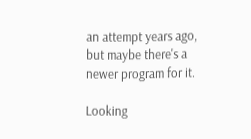an attempt years ago, but maybe there's a newer program for it.

Looking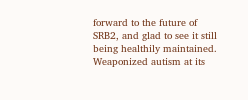forward to the future of SRB2, and glad to see it still being healthily maintained.
Weaponized autism at its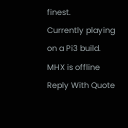finest.
Currently playing on a Pi3 build.
MHX is offline   Reply With Quote